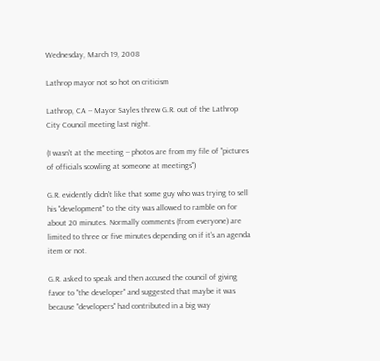Wednesday, March 19, 2008

Lathrop mayor not so hot on criticism

Lathrop, CA -- Mayor Sayles threw G.R. out of the Lathrop City Council meeting last night.

(I wasn't at the meeting -- photos are from my file of "pictures of officials scowling at someone at meetings")

G.R. evidently didn't like that some guy who was trying to sell his "development" to the city was allowed to ramble on for about 20 minutes. Normally comments (from everyone) are limited to three or five minutes depending on if it's an agenda item or not.

G.R. asked to speak and then accused the council of giving favor to "the developer" and suggested that maybe it was because "developers" had contributed in a big way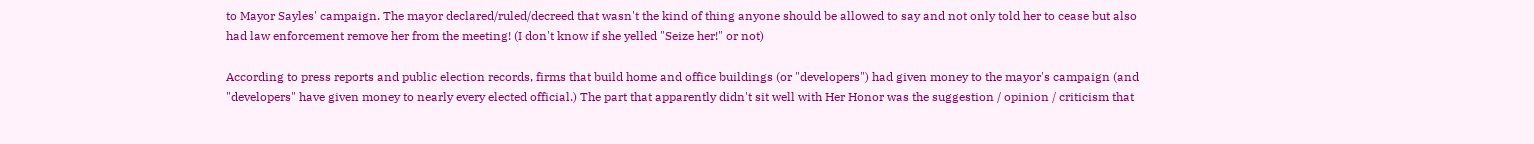to Mayor Sayles' campaign. The mayor declared/ruled/decreed that wasn't the kind of thing anyone should be allowed to say and not only told her to cease but also had law enforcement remove her from the meeting! (I don't know if she yelled "Seize her!" or not)

According to press reports and public election records, firms that build home and office buildings (or "developers") had given money to the mayor's campaign (and "developers" have given money to nearly every elected official.) The part that apparently didn't sit well with Her Honor was the suggestion / opinion / criticism that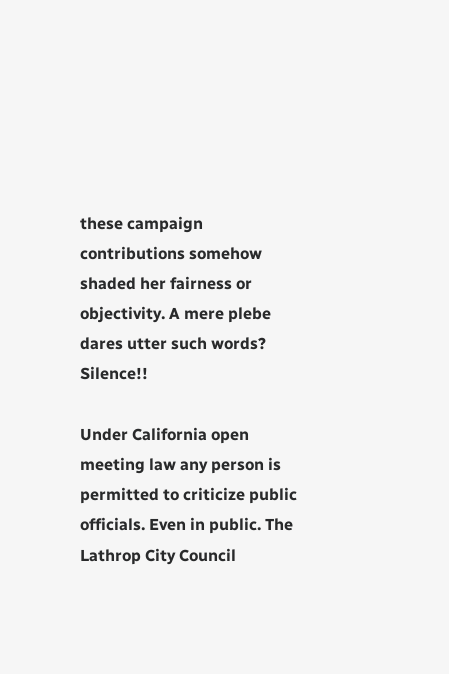these campaign contributions somehow shaded her fairness or objectivity. A mere plebe dares utter such words? Silence!!

Under California open meeting law any person is permitted to criticize public officials. Even in public. The Lathrop City Council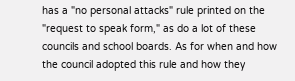has a "no personal attacks" rule printed on the "request to speak form," as do a lot of these councils and school boards. As for when and how the council adopted this rule and how they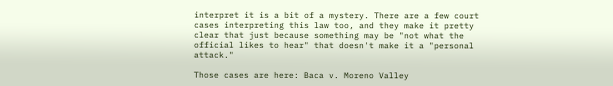interpret it is a bit of a mystery. There are a few court cases interpreting this law too, and they make it pretty clear that just because something may be "not what the official likes to hear" that doesn't make it a "personal attack."

Those cases are here: Baca v. Moreno Valley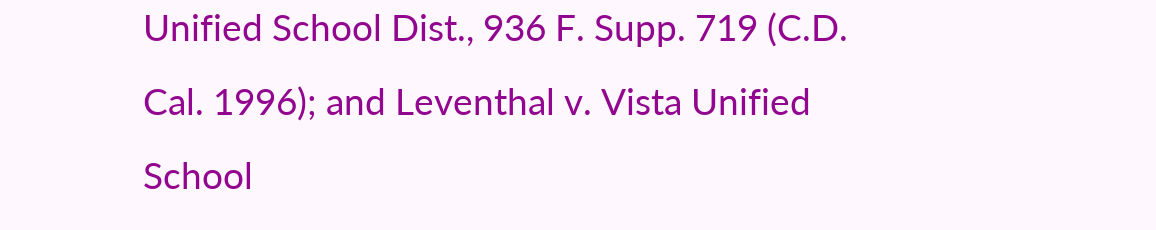Unified School Dist., 936 F. Supp. 719 (C.D. Cal. 1996); and Leventhal v. Vista Unified School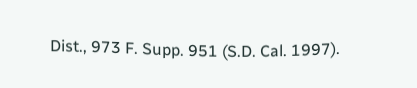Dist., 973 F. Supp. 951 (S.D. Cal. 1997).